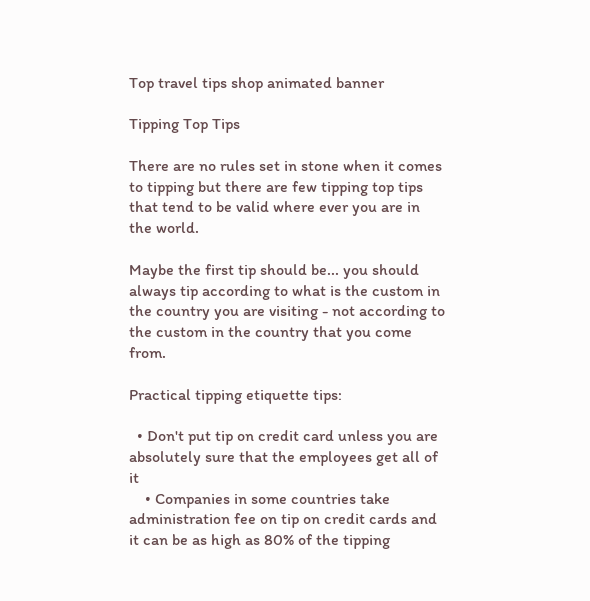Top travel tips shop animated banner

Tipping Top Tips

There are no rules set in stone when it comes to tipping but there are few tipping top tips that tend to be valid where ever you are in the world.

Maybe the first tip should be... you should always tip according to what is the custom in the country you are visiting - not according to the custom in the country that you come from.

Practical tipping etiquette tips:

  • Don't put tip on credit card unless you are absolutely sure that the employees get all of it
    • Companies in some countries take administration fee on tip on credit cards and it can be as high as 80% of the tipping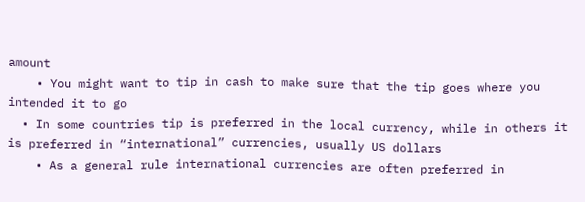amount
    • You might want to tip in cash to make sure that the tip goes where you intended it to go
  • In some countries tip is preferred in the local currency, while in others it is preferred in “international” currencies, usually US dollars
    • As a general rule international currencies are often preferred in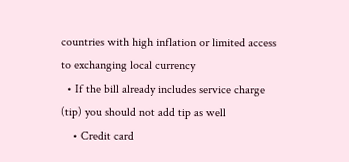countries with high inflation or limited access to exchanging local currency
  • If the bill already includes service charge (tip) you should not add tip as well
    • Credit card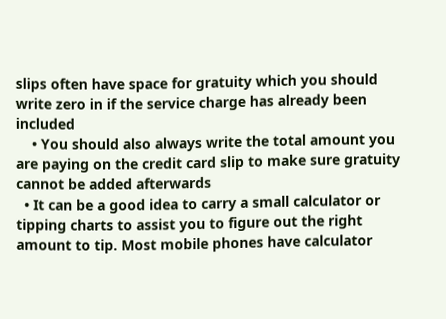slips often have space for gratuity which you should write zero in if the service charge has already been included
    • You should also always write the total amount you are paying on the credit card slip to make sure gratuity cannot be added afterwards
  • It can be a good idea to carry a small calculator or tipping charts to assist you to figure out the right amount to tip. Most mobile phones have calculator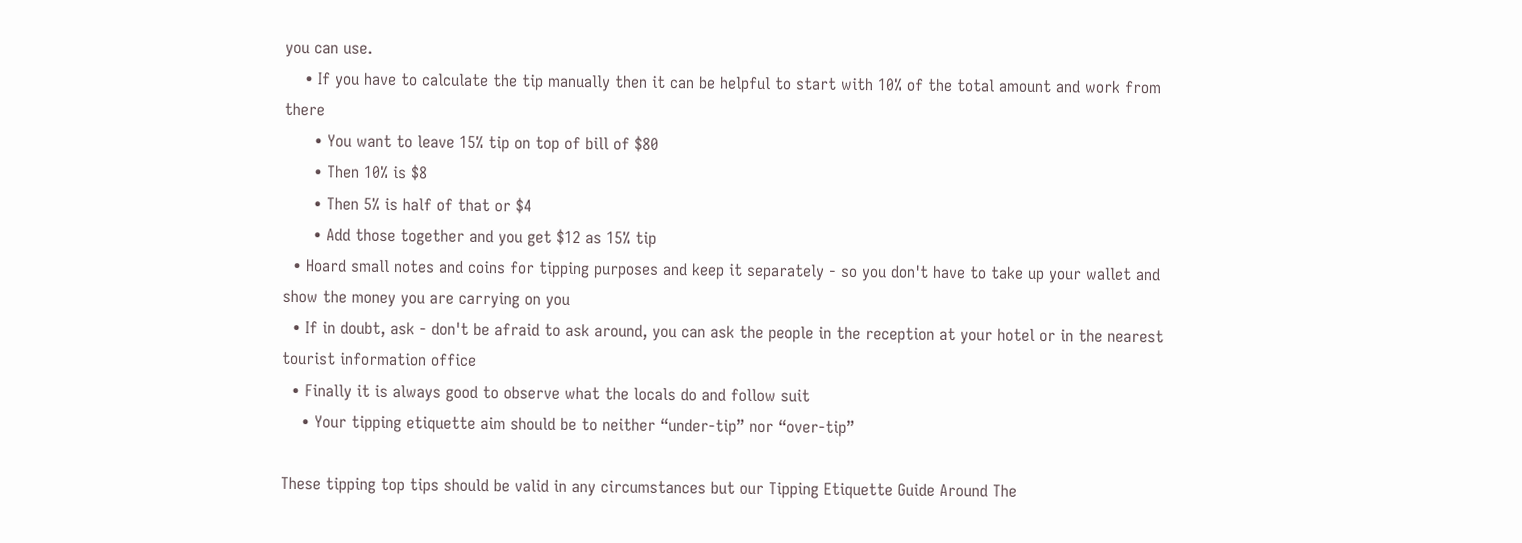you can use.
    • If you have to calculate the tip manually then it can be helpful to start with 10% of the total amount and work from there
      • You want to leave 15% tip on top of bill of $80
      • Then 10% is $8
      • Then 5% is half of that or $4
      • Add those together and you get $12 as 15% tip
  • Hoard small notes and coins for tipping purposes and keep it separately - so you don't have to take up your wallet and show the money you are carrying on you
  • If in doubt, ask - don't be afraid to ask around, you can ask the people in the reception at your hotel or in the nearest tourist information office
  • Finally it is always good to observe what the locals do and follow suit
    • Your tipping etiquette aim should be to neither “under-tip” nor “over-tip”

These tipping top tips should be valid in any circumstances but our Tipping Etiquette Guide Around The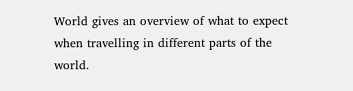World gives an overview of what to expect when travelling in different parts of the world.